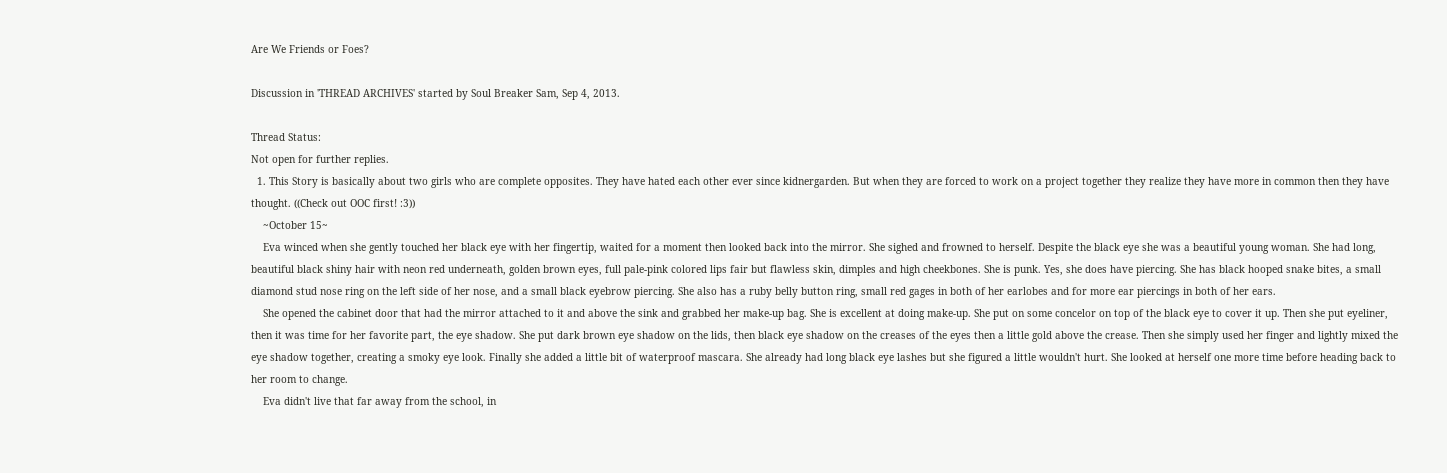Are We Friends or Foes?

Discussion in 'THREAD ARCHIVES' started by Soul Breaker Sam, Sep 4, 2013.

Thread Status:
Not open for further replies.
  1. This Story is basically about two girls who are complete opposites. They have hated each other ever since kidnergarden. But when they are forced to work on a project together they realize they have more in common then they have thought. ((Check out OOC first! :3))
    ~October 15~
    Eva winced when she gently touched her black eye with her fingertip, waited for a moment then looked back into the mirror. She sighed and frowned to herself. Despite the black eye she was a beautiful young woman. She had long, beautiful black shiny hair with neon red underneath, golden brown eyes, full pale-pink colored lips fair but flawless skin, dimples and high cheekbones. She is punk. Yes, she does have piercing. She has black hooped snake bites, a small diamond stud nose ring on the left side of her nose, and a small black eyebrow piercing. She also has a ruby belly button ring, small red gages in both of her earlobes and for more ear piercings in both of her ears.
    She opened the cabinet door that had the mirror attached to it and above the sink and grabbed her make-up bag. She is excellent at doing make-up. She put on some concelor on top of the black eye to cover it up. Then she put eyeliner, then it was time for her favorite part, the eye shadow. She put dark brown eye shadow on the lids, then black eye shadow on the creases of the eyes then a little gold above the crease. Then she simply used her finger and lightly mixed the eye shadow together, creating a smoky eye look. Finally she added a little bit of waterproof mascara. She already had long black eye lashes but she figured a little wouldn't hurt. She looked at herself one more time before heading back to her room to change.
    Eva didn't live that far away from the school, in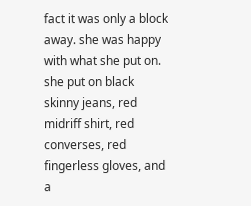fact it was only a block away. she was happy with what she put on. she put on black skinny jeans, red midriff shirt, red converses, red fingerless gloves, and a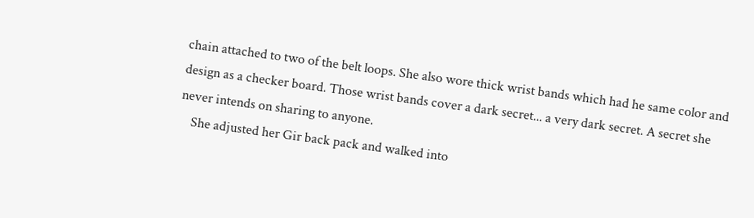chain attached to two of the belt loops. She also wore thick wrist bands which had he same color and design as a checker board. Those wrist bands cover a dark secret... a very dark secret. A secret she never intends on sharing to anyone.
    She adjusted her Gir back pack and walked into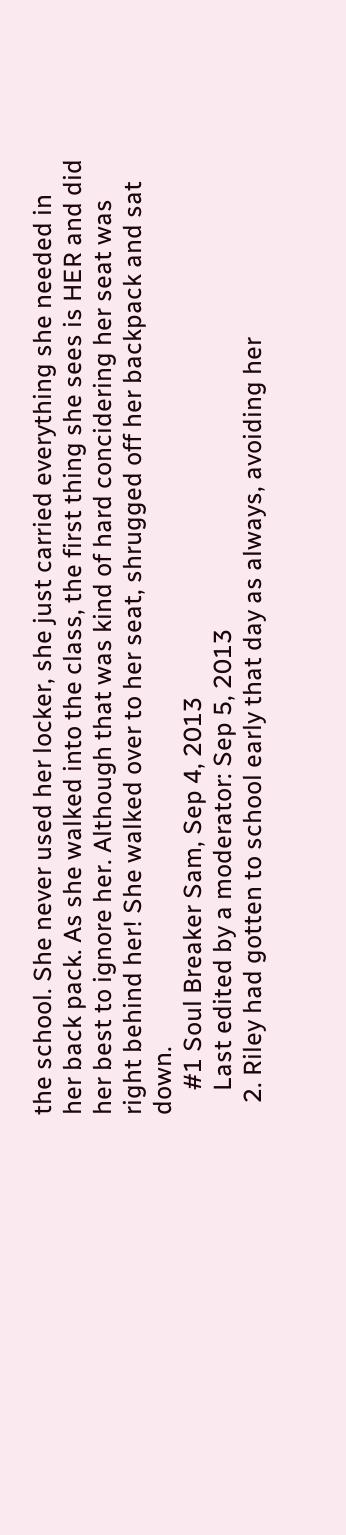the school. She never used her locker, she just carried everything she needed in her back pack. As she walked into the class, the first thing she sees is HER and did her best to ignore her. Although that was kind of hard concidering her seat was right behind her! She walked over to her seat, shrugged off her backpack and sat down.
    #1 Soul Breaker Sam, Sep 4, 2013
    Last edited by a moderator: Sep 5, 2013
  2. Riley had gotten to school early that day as always, avoiding her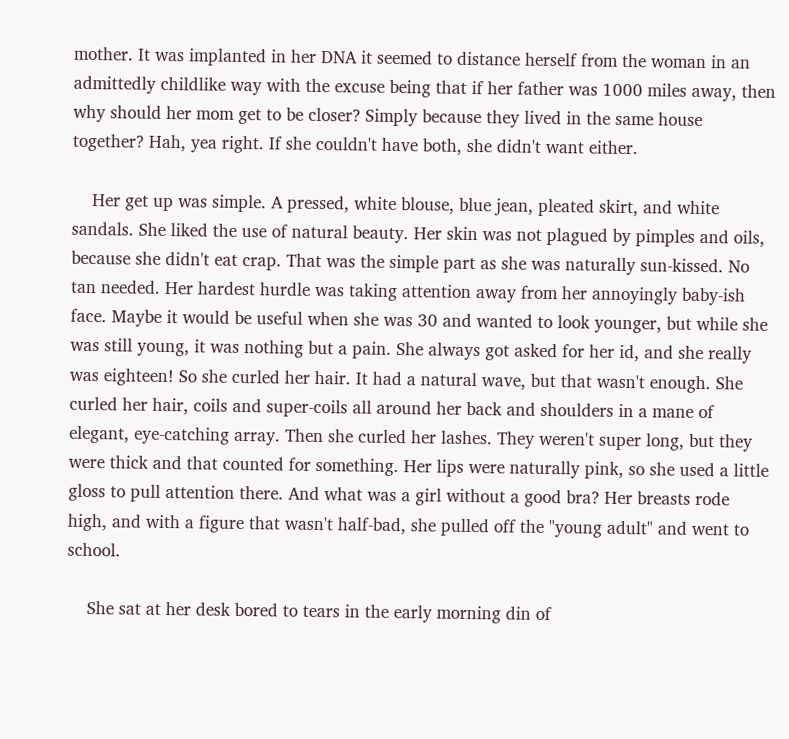mother. It was implanted in her DNA it seemed to distance herself from the woman in an admittedly childlike way with the excuse being that if her father was 1000 miles away, then why should her mom get to be closer? Simply because they lived in the same house together? Hah, yea right. If she couldn't have both, she didn't want either.

    Her get up was simple. A pressed, white blouse, blue jean, pleated skirt, and white sandals. She liked the use of natural beauty. Her skin was not plagued by pimples and oils, because she didn't eat crap. That was the simple part as she was naturally sun-kissed. No tan needed. Her hardest hurdle was taking attention away from her annoyingly baby-ish face. Maybe it would be useful when she was 30 and wanted to look younger, but while she was still young, it was nothing but a pain. She always got asked for her id, and she really was eighteen! So she curled her hair. It had a natural wave, but that wasn't enough. She curled her hair, coils and super-coils all around her back and shoulders in a mane of elegant, eye-catching array. Then she curled her lashes. They weren't super long, but they were thick and that counted for something. Her lips were naturally pink, so she used a little gloss to pull attention there. And what was a girl without a good bra? Her breasts rode high, and with a figure that wasn't half-bad, she pulled off the "young adult" and went to school.

    She sat at her desk bored to tears in the early morning din of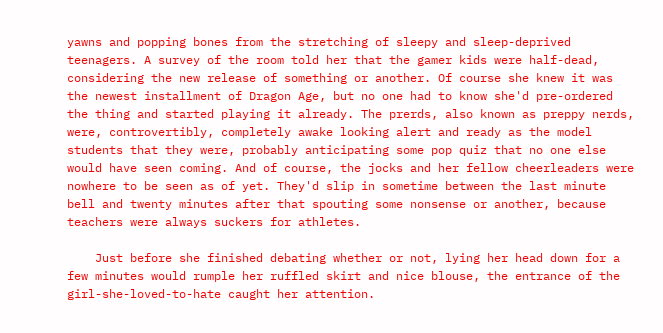yawns and popping bones from the stretching of sleepy and sleep-deprived teenagers. A survey of the room told her that the gamer kids were half-dead, considering the new release of something or another. Of course she knew it was the newest installment of Dragon Age, but no one had to know she'd pre-ordered the thing and started playing it already. The prerds, also known as preppy nerds, were, controvertibly, completely awake looking alert and ready as the model students that they were, probably anticipating some pop quiz that no one else would have seen coming. And of course, the jocks and her fellow cheerleaders were nowhere to be seen as of yet. They'd slip in sometime between the last minute bell and twenty minutes after that spouting some nonsense or another, because teachers were always suckers for athletes.

    Just before she finished debating whether or not, lying her head down for a few minutes would rumple her ruffled skirt and nice blouse, the entrance of the girl-she-loved-to-hate caught her attention.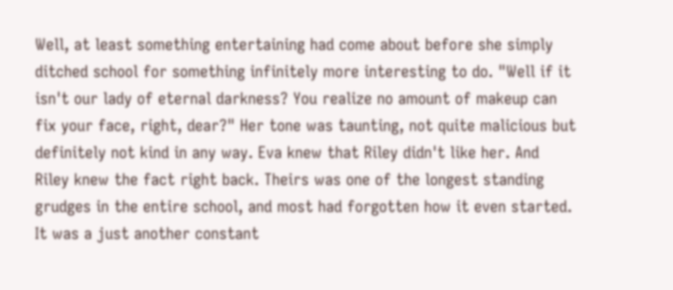Well, at least something entertaining had come about before she simply ditched school for something infinitely more interesting to do. "Well if it isn't our lady of eternal darkness? You realize no amount of makeup can fix your face, right, dear?" Her tone was taunting, not quite malicious but definitely not kind in any way. Eva knew that Riley didn't like her. And Riley knew the fact right back. Theirs was one of the longest standing grudges in the entire school, and most had forgotten how it even started. It was a just another constant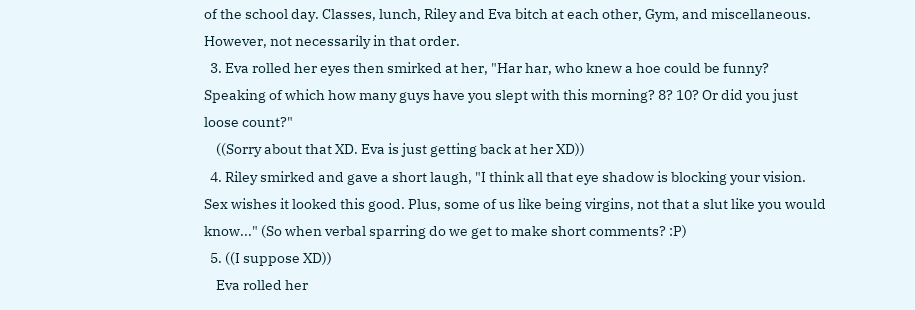of the school day. Classes, lunch, Riley and Eva bitch at each other, Gym, and miscellaneous. However, not necessarily in that order.
  3. Eva rolled her eyes then smirked at her, "Har har, who knew a hoe could be funny? Speaking of which how many guys have you slept with this morning? 8? 10? Or did you just loose count?"
    ((Sorry about that XD. Eva is just getting back at her XD))
  4. Riley smirked and gave a short laugh, "I think all that eye shadow is blocking your vision. Sex wishes it looked this good. Plus, some of us like being virgins, not that a slut like you would know..." (So when verbal sparring do we get to make short comments? :P)
  5. ((I suppose XD))
    Eva rolled her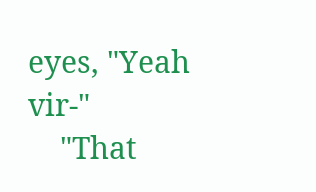eyes, "Yeah vir-"
    "That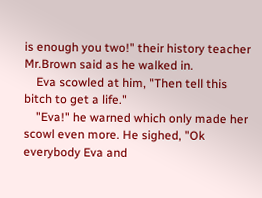is enough you two!" their history teacher Mr.Brown said as he walked in.
    Eva scowled at him, "Then tell this bitch to get a life."
    "Eva!" he warned which only made her scowl even more. He sighed, "Ok everybody Eva and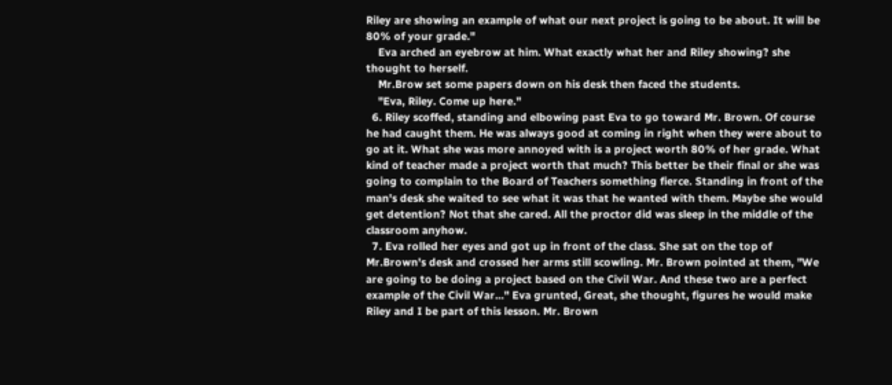Riley are showing an example of what our next project is going to be about. It will be 80% of your grade."
    Eva arched an eyebrow at him. What exactly what her and Riley showing? she thought to herself.
    Mr.Brow set some papers down on his desk then faced the students.
    "Eva, Riley. Come up here."
  6. Riley scoffed, standing and elbowing past Eva to go toward Mr. Brown. Of course he had caught them. He was always good at coming in right when they were about to go at it. What she was more annoyed with is a project worth 80% of her grade. What kind of teacher made a project worth that much? This better be their final or she was going to complain to the Board of Teachers something fierce. Standing in front of the man's desk she waited to see what it was that he wanted with them. Maybe she would get detention? Not that she cared. All the proctor did was sleep in the middle of the classroom anyhow.
  7. Eva rolled her eyes and got up in front of the class. She sat on the top of Mr.Brown's desk and crossed her arms still scowling. Mr. Brown pointed at them, "We are going to be doing a project based on the Civil War. And these two are a perfect example of the Civil War..." Eva grunted, Great, she thought, figures he would make Riley and I be part of this lesson. Mr. Brown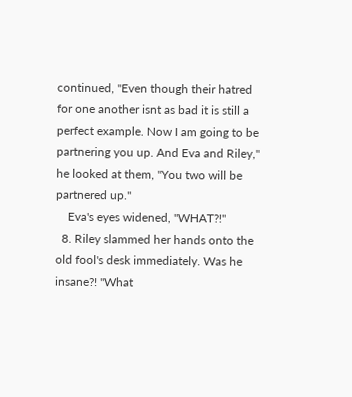continued, "Even though their hatred for one another isnt as bad it is still a perfect example. Now I am going to be partnering you up. And Eva and Riley," he looked at them, "You two will be partnered up."
    Eva's eyes widened, "WHAT?!"
  8. Riley slammed her hands onto the old fool's desk immediately. Was he insane?! "What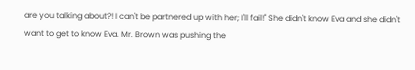are you talking about?! I can't be partnered up with her; I'll fail!" She didn't know Eva and she didn't want to get to know Eva. Mr. Brown was pushing the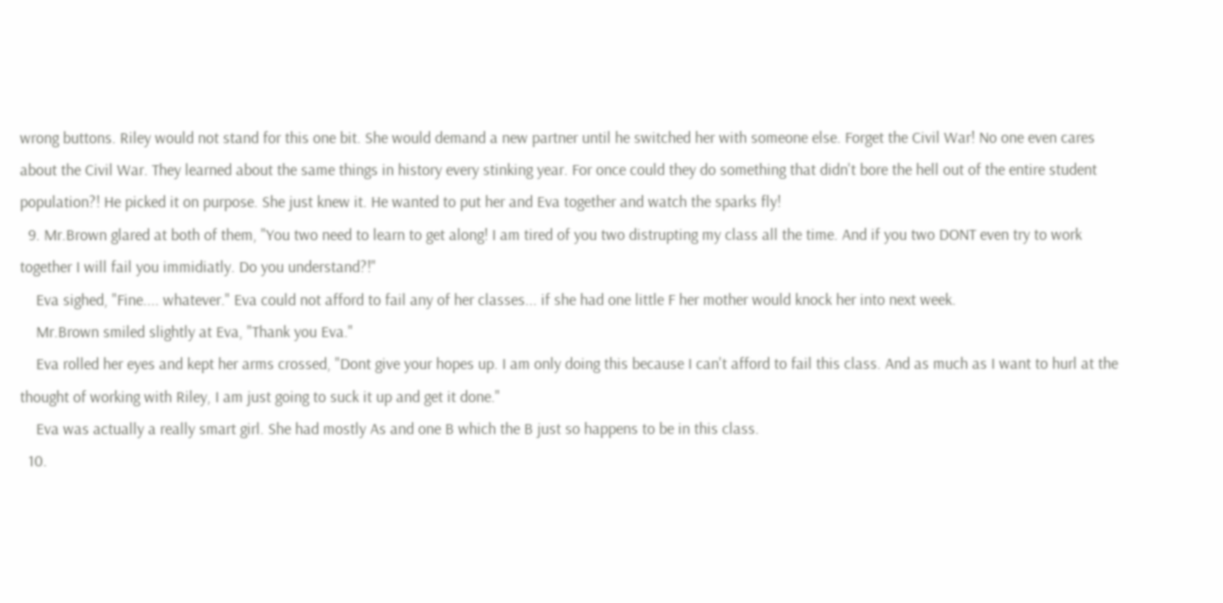wrong buttons. Riley would not stand for this one bit. She would demand a new partner until he switched her with someone else. Forget the Civil War! No one even cares about the Civil War. They learned about the same things in history every stinking year. For once could they do something that didn't bore the hell out of the entire student population?! He picked it on purpose. She just knew it. He wanted to put her and Eva together and watch the sparks fly!
  9. Mr.Brown glared at both of them, "You two need to learn to get along! I am tired of you two distrupting my class all the time. And if you two DONT even try to work together I will fail you immidiatly. Do you understand?!"
    Eva sighed, "Fine.... whatever." Eva could not afford to fail any of her classes... if she had one little F her mother would knock her into next week.
    Mr.Brown smiled slightly at Eva, "Thank you Eva."
    Eva rolled her eyes and kept her arms crossed, "Dont give your hopes up. I am only doing this because I can't afford to fail this class. And as much as I want to hurl at the thought of working with Riley, I am just going to suck it up and get it done."
    Eva was actually a really smart girl. She had mostly As and one B which the B just so happens to be in this class.
  10.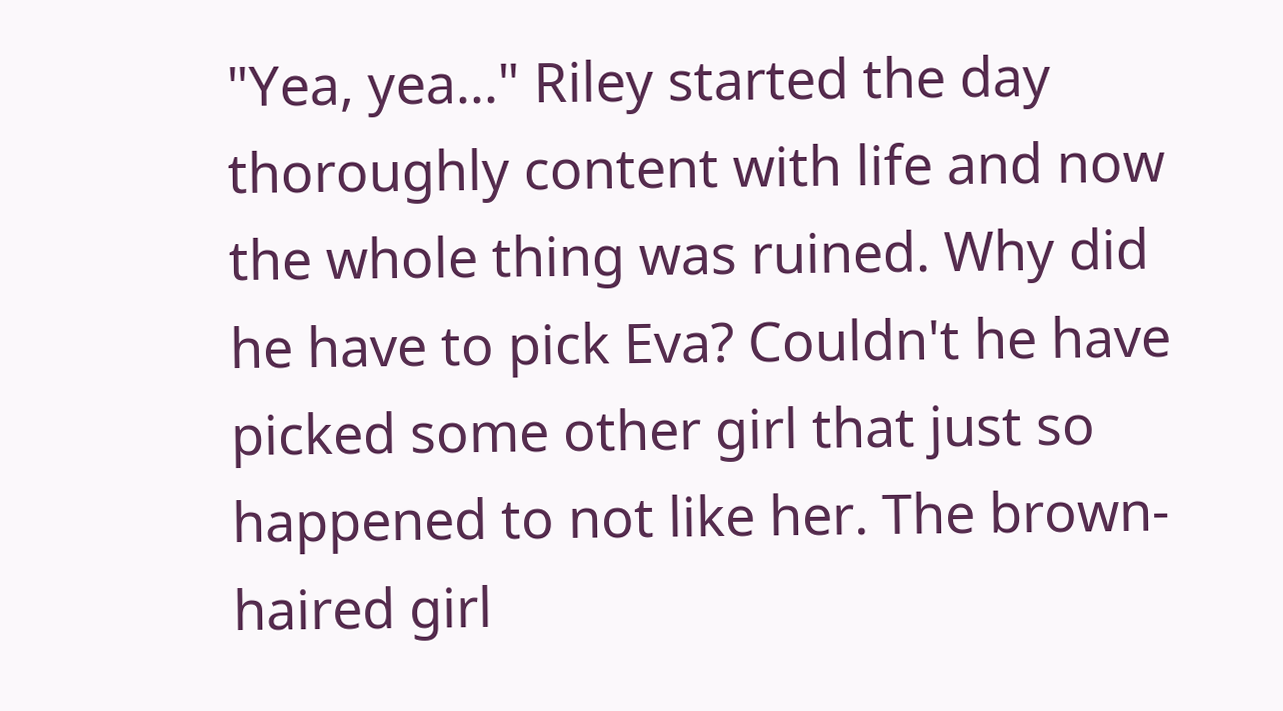"Yea, yea..." Riley started the day thoroughly content with life and now the whole thing was ruined. Why did he have to pick Eva? Couldn't he have picked some other girl that just so happened to not like her. The brown-haired girl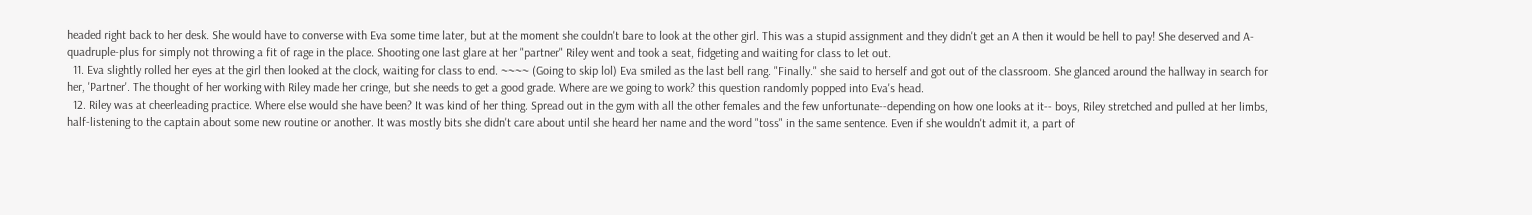headed right back to her desk. She would have to converse with Eva some time later, but at the moment she couldn't bare to look at the other girl. This was a stupid assignment and they didn't get an A then it would be hell to pay! She deserved and A-quadruple-plus for simply not throwing a fit of rage in the place. Shooting one last glare at her "partner" Riley went and took a seat, fidgeting and waiting for class to let out.
  11. Eva slightly rolled her eyes at the girl then looked at the clock, waiting for class to end. ~~~~ (Going to skip lol) Eva smiled as the last bell rang. "Finally." she said to herself and got out of the classroom. She glanced around the hallway in search for her, 'Partner'. The thought of her working with Riley made her cringe, but she needs to get a good grade. Where are we going to work? this question randomly popped into Eva's head.
  12. Riley was at cheerleading practice. Where else would she have been? It was kind of her thing. Spread out in the gym with all the other females and the few unfortunate--depending on how one looks at it-- boys, Riley stretched and pulled at her limbs, half-listening to the captain about some new routine or another. It was mostly bits she didn't care about until she heard her name and the word "toss" in the same sentence. Even if she wouldn't admit it, a part of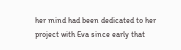her mind had been dedicated to her project with Eva since early that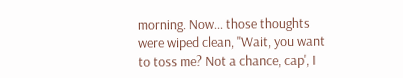morning. Now... those thoughts were wiped clean, "Wait, you want to toss me? Not a chance, cap', I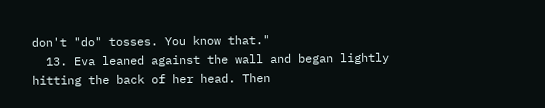don't "do" tosses. You know that."
  13. Eva leaned against the wall and began lightly hitting the back of her head. Then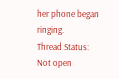her phone began ringing.
Thread Status:
Not open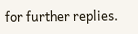for further replies.